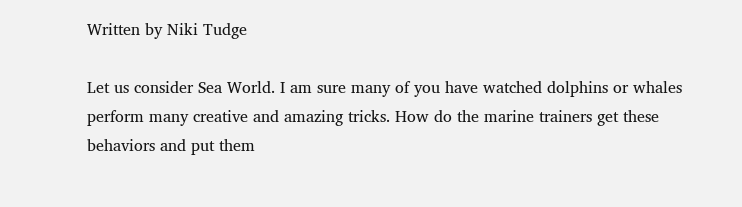Written by Niki Tudge

Let us consider Sea World. I am sure many of you have watched dolphins or whales perform many creative and amazing tricks. How do the marine trainers get these behaviors and put them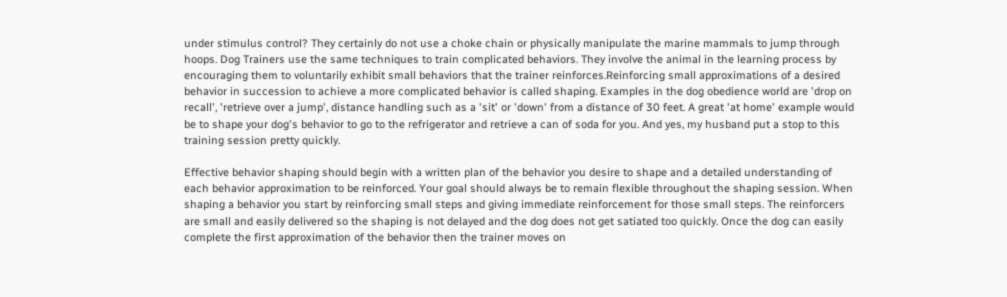under stimulus control? They certainly do not use a choke chain or physically manipulate the marine mammals to jump through hoops. Dog Trainers use the same techniques to train complicated behaviors. They involve the animal in the learning process by encouraging them to voluntarily exhibit small behaviors that the trainer reinforces.Reinforcing small approximations of a desired behavior in succession to achieve a more complicated behavior is called shaping. Examples in the dog obedience world are 'drop on recall', 'retrieve over a jump', distance handling such as a 'sit' or 'down' from a distance of 30 feet. A great 'at home' example would be to shape your dog's behavior to go to the refrigerator and retrieve a can of soda for you. And yes, my husband put a stop to this training session pretty quickly.

Effective behavior shaping should begin with a written plan of the behavior you desire to shape and a detailed understanding of each behavior approximation to be reinforced. Your goal should always be to remain flexible throughout the shaping session. When shaping a behavior you start by reinforcing small steps and giving immediate reinforcement for those small steps. The reinforcers are small and easily delivered so the shaping is not delayed and the dog does not get satiated too quickly. Once the dog can easily complete the first approximation of the behavior then the trainer moves on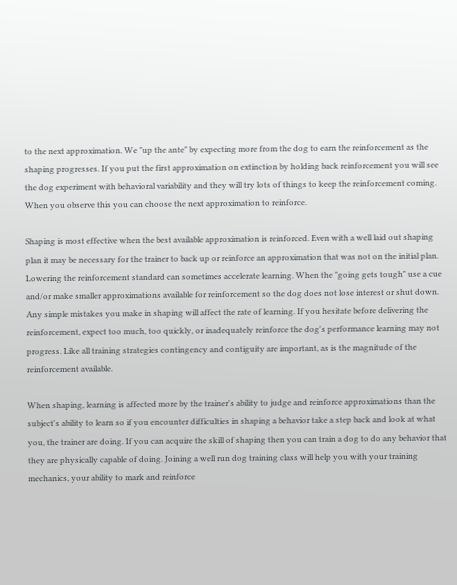to the next approximation. We "up the ante" by expecting more from the dog to earn the reinforcement as the shaping progresses. If you put the first approximation on extinction by holding back reinforcement you will see the dog experiment with behavioral variability and they will try lots of things to keep the reinforcement coming. When you observe this you can choose the next approximation to reinforce.

Shaping is most effective when the best available approximation is reinforced. Even with a well laid out shaping plan it may be necessary for the trainer to back up or reinforce an approximation that was not on the initial plan. Lowering the reinforcement standard can sometimes accelerate learning. When the "going gets tough" use a cue and/or make smaller approximations available for reinforcement so the dog does not lose interest or shut down. Any simple mistakes you make in shaping will affect the rate of learning. If you hesitate before delivering the reinforcement, expect too much, too quickly, or inadequately reinforce the dog's performance learning may not progress. Like all training strategies contingency and contiguity are important, as is the magnitude of the reinforcement available.

When shaping, learning is affected more by the trainer's ability to judge and reinforce approximations than the subject's ability to learn so if you encounter difficulties in shaping a behavior take a step back and look at what you, the trainer are doing. If you can acquire the skill of shaping then you can train a dog to do any behavior that they are physically capable of doing. Joining a well run dog training class will help you with your training mechanics, your ability to mark and reinforce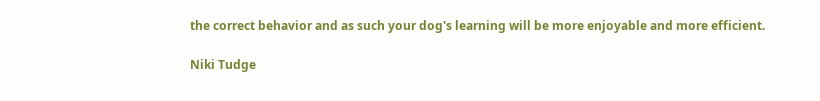the correct behavior and as such your dog's learning will be more enjoyable and more efficient.

Niki Tudge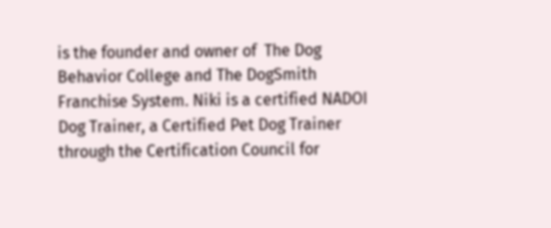is the founder and owner of  The Dog Behavior College and The DogSmith Franchise System. Niki is a certified NADOI Dog Trainer, a Certified Pet Dog Trainer through the Certification Council for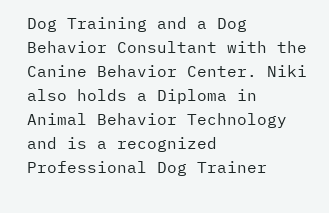Dog Training and a Dog Behavior Consultant with the Canine Behavior Center. Niki also holds a Diploma in Animal Behavior Technology and is a recognized Professional Dog Trainer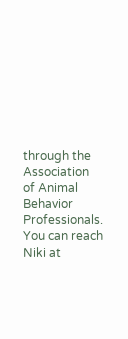through the Association of Animal Behavior Professionals. You can reach Niki at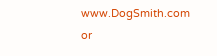www.DogSmith.com or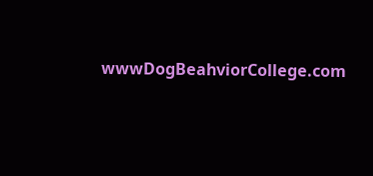wwwDogBeahviorCollege.com